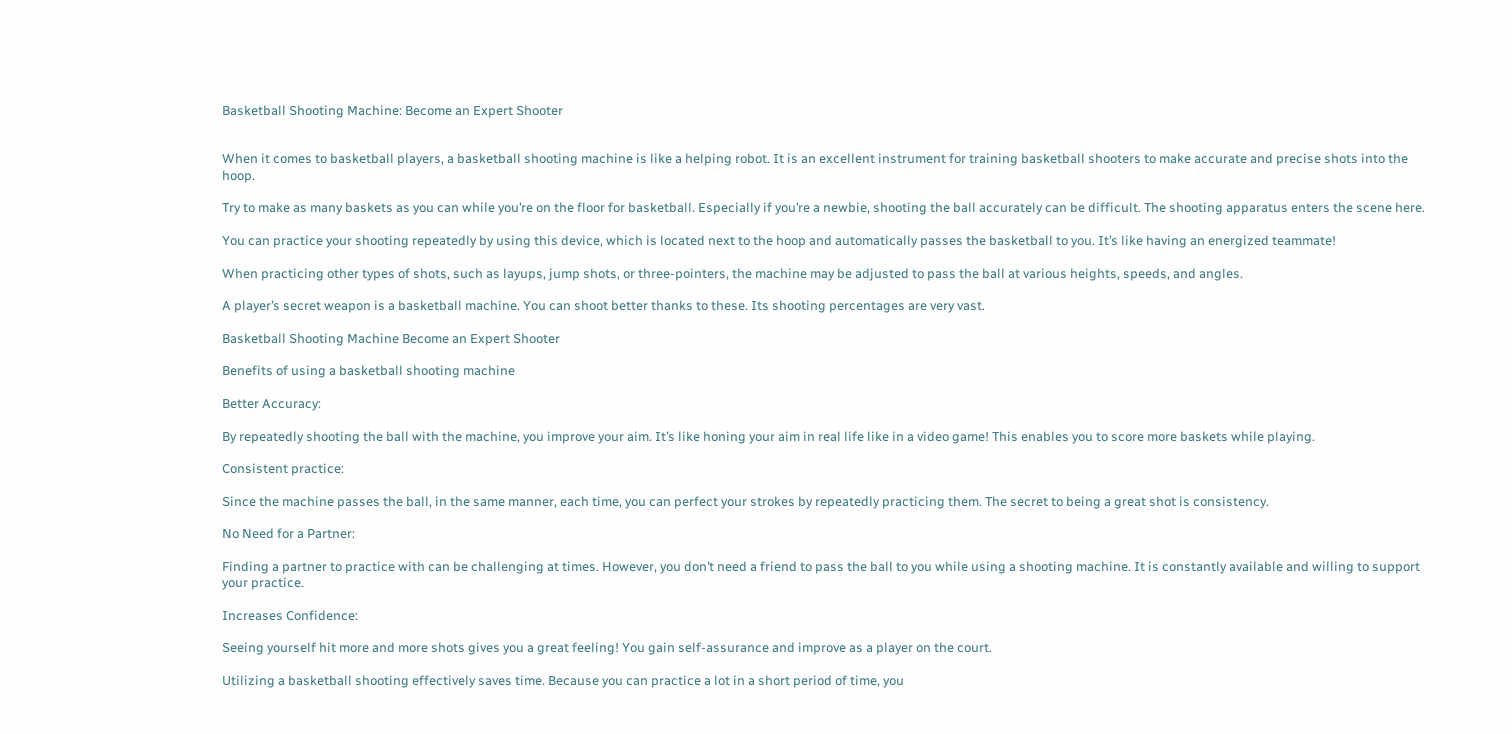Basketball Shooting Machine: Become an Expert Shooter


When it comes to basketball players, a basketball shooting machine is like a helping robot. It is an excellent instrument for training basketball shooters to make accurate and precise shots into the hoop.

Try to make as many baskets as you can while you’re on the floor for basketball. Especially if you’re a newbie, shooting the ball accurately can be difficult. The shooting apparatus enters the scene here.

You can practice your shooting repeatedly by using this device, which is located next to the hoop and automatically passes the basketball to you. It’s like having an energized teammate!

When practicing other types of shots, such as layups, jump shots, or three-pointers, the machine may be adjusted to pass the ball at various heights, speeds, and angles.

A player’s secret weapon is a basketball machine. You can shoot better thanks to these. Its shooting percentages are very vast.

Basketball Shooting Machine Become an Expert Shooter

Benefits of using a basketball shooting machine

Better Accuracy:

By repeatedly shooting the ball with the machine, you improve your aim. It’s like honing your aim in real life like in a video game! This enables you to score more baskets while playing.

Consistent practice:

Since the machine passes the ball, in the same manner, each time, you can perfect your strokes by repeatedly practicing them. The secret to being a great shot is consistency.

No Need for a Partner:

Finding a partner to practice with can be challenging at times. However, you don’t need a friend to pass the ball to you while using a shooting machine. It is constantly available and willing to support your practice.

Increases Confidence:

Seeing yourself hit more and more shots gives you a great feeling! You gain self-assurance and improve as a player on the court.

Utilizing a basketball shooting effectively saves time. Because you can practice a lot in a short period of time, you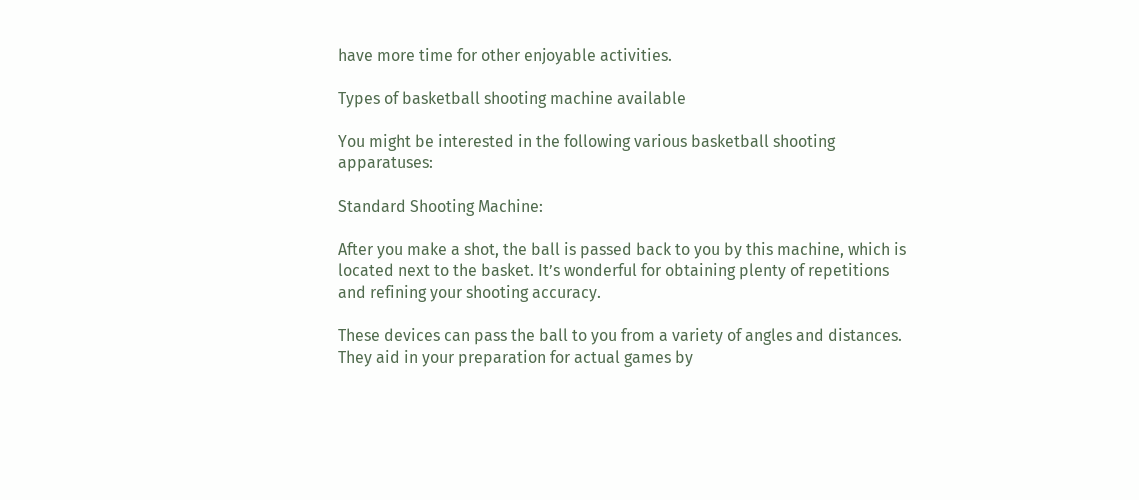have more time for other enjoyable activities.

Types of basketball shooting machine available

You might be interested in the following various basketball shooting apparatuses:

Standard Shooting Machine:

After you make a shot, the ball is passed back to you by this machine, which is located next to the basket. It’s wonderful for obtaining plenty of repetitions and refining your shooting accuracy.

These devices can pass the ball to you from a variety of angles and distances. They aid in your preparation for actual games by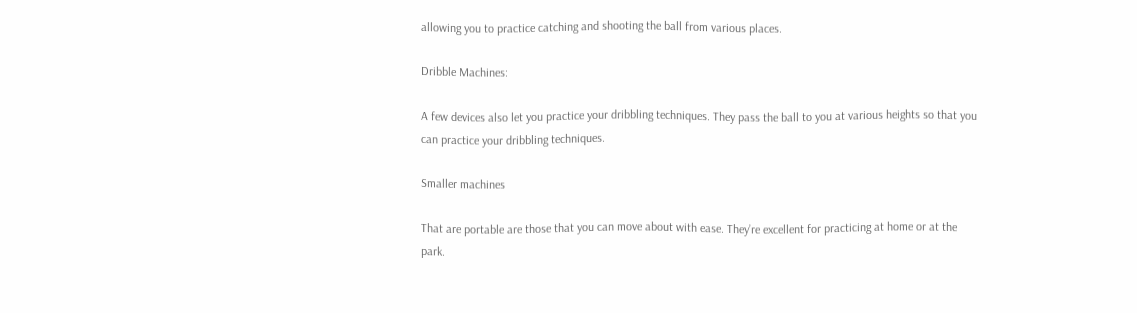allowing you to practice catching and shooting the ball from various places.

Dribble Machines:

A few devices also let you practice your dribbling techniques. They pass the ball to you at various heights so that you can practice your dribbling techniques.

Smaller machines

That are portable are those that you can move about with ease. They’re excellent for practicing at home or at the park.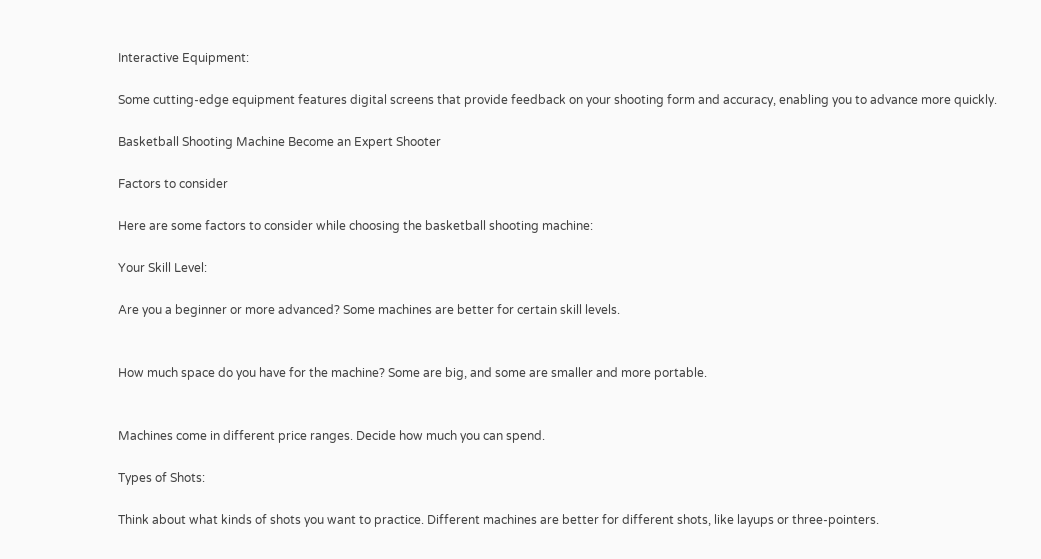Interactive Equipment:

Some cutting-edge equipment features digital screens that provide feedback on your shooting form and accuracy, enabling you to advance more quickly.

Basketball Shooting Machine Become an Expert Shooter

Factors to consider

Here are some factors to consider while choosing the basketball shooting machine:

Your Skill Level:

Are you a beginner or more advanced? Some machines are better for certain skill levels.


How much space do you have for the machine? Some are big, and some are smaller and more portable.


Machines come in different price ranges. Decide how much you can spend.

Types of Shots:

Think about what kinds of shots you want to practice. Different machines are better for different shots, like layups or three-pointers.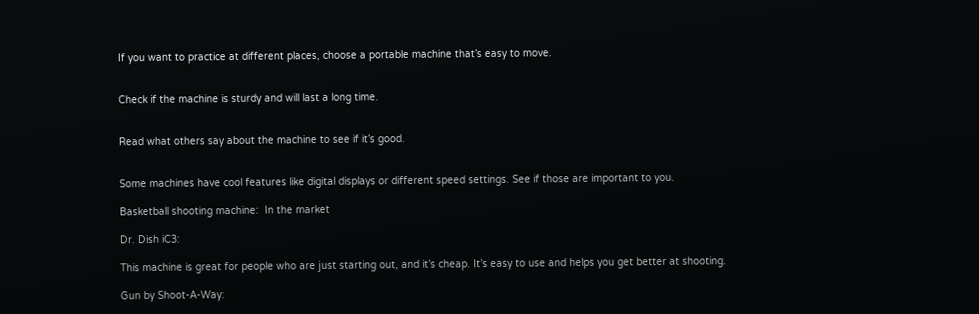If you want to practice at different places, choose a portable machine that’s easy to move.


Check if the machine is sturdy and will last a long time.


Read what others say about the machine to see if it’s good.


Some machines have cool features like digital displays or different speed settings. See if those are important to you.

Basketball shooting machine:  In the market

Dr. Dish iC3:

This machine is great for people who are just starting out, and it’s cheap. It’s easy to use and helps you get better at shooting.

Gun by Shoot-A-Way: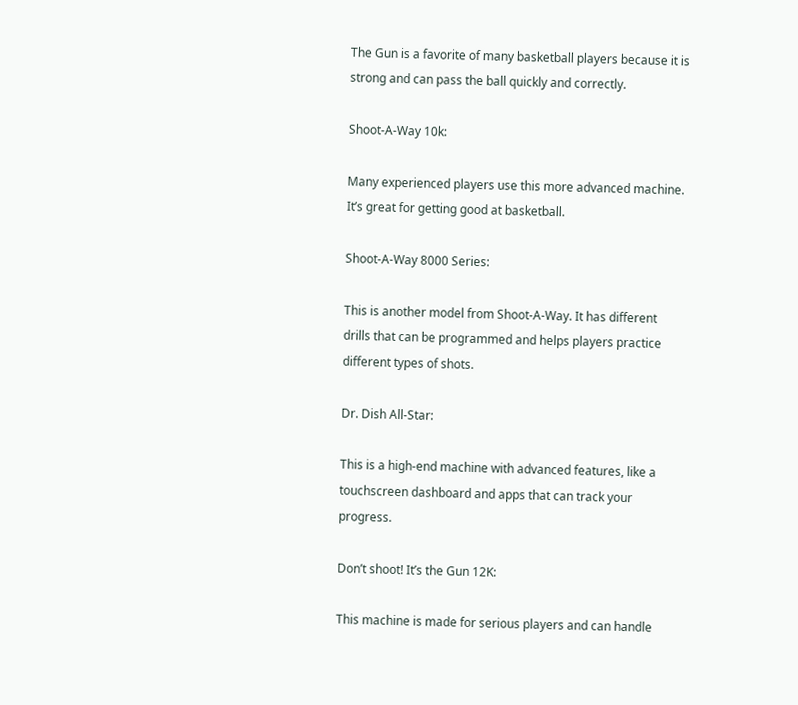The Gun is a favorite of many basketball players because it is strong and can pass the ball quickly and correctly.

Shoot-A-Way 10k:

Many experienced players use this more advanced machine. It’s great for getting good at basketball.

Shoot-A-Way 8000 Series:

This is another model from Shoot-A-Way. It has different drills that can be programmed and helps players practice different types of shots.

Dr. Dish All-Star:

This is a high-end machine with advanced features, like a touchscreen dashboard and apps that can track your progress.

Don’t shoot! It’s the Gun 12K:

This machine is made for serious players and can handle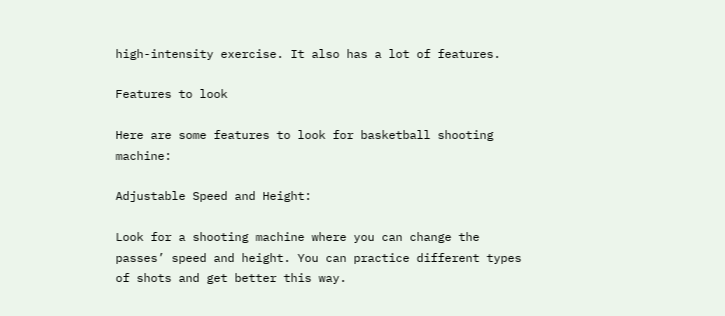high-intensity exercise. It also has a lot of features.

Features to look

Here are some features to look for basketball shooting machine:

Adjustable Speed and Height:

Look for a shooting machine where you can change the passes’ speed and height. You can practice different types of shots and get better this way.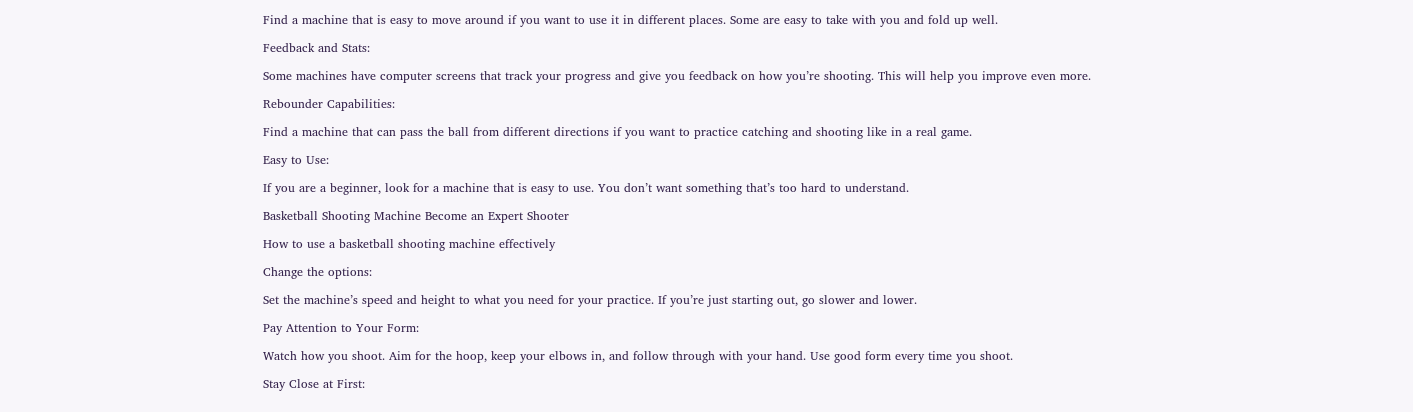Find a machine that is easy to move around if you want to use it in different places. Some are easy to take with you and fold up well.

Feedback and Stats:

Some machines have computer screens that track your progress and give you feedback on how you’re shooting. This will help you improve even more.

Rebounder Capabilities:

Find a machine that can pass the ball from different directions if you want to practice catching and shooting like in a real game.

Easy to Use:

If you are a beginner, look for a machine that is easy to use. You don’t want something that’s too hard to understand.

Basketball Shooting Machine Become an Expert Shooter

How to use a basketball shooting machine effectively

Change the options:

Set the machine’s speed and height to what you need for your practice. If you’re just starting out, go slower and lower.

Pay Attention to Your Form:

Watch how you shoot. Aim for the hoop, keep your elbows in, and follow through with your hand. Use good form every time you shoot.

Stay Close at First: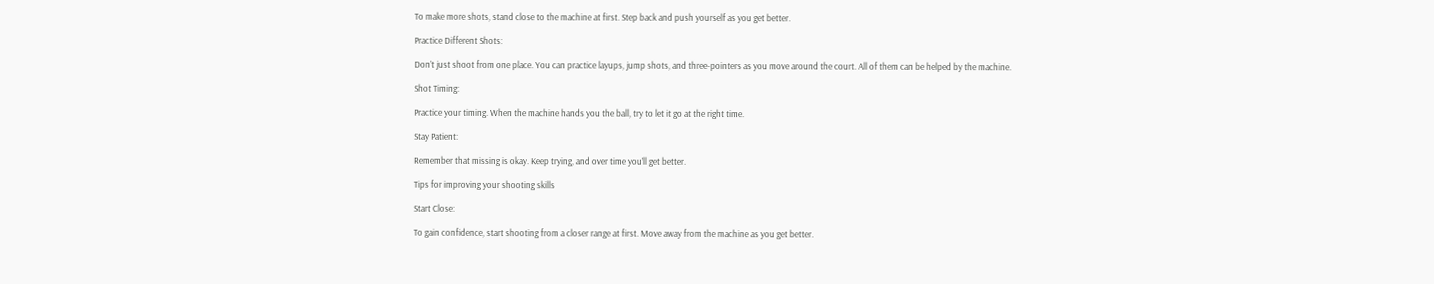To make more shots, stand close to the machine at first. Step back and push yourself as you get better.

Practice Different Shots:

Don’t just shoot from one place. You can practice layups, jump shots, and three-pointers as you move around the court. All of them can be helped by the machine.

Shot Timing:

Practice your timing. When the machine hands you the ball, try to let it go at the right time.

Stay Patient:

Remember that missing is okay. Keep trying, and over time you’ll get better.

Tips for improving your shooting skills

Start Close:

To gain confidence, start shooting from a closer range at first. Move away from the machine as you get better.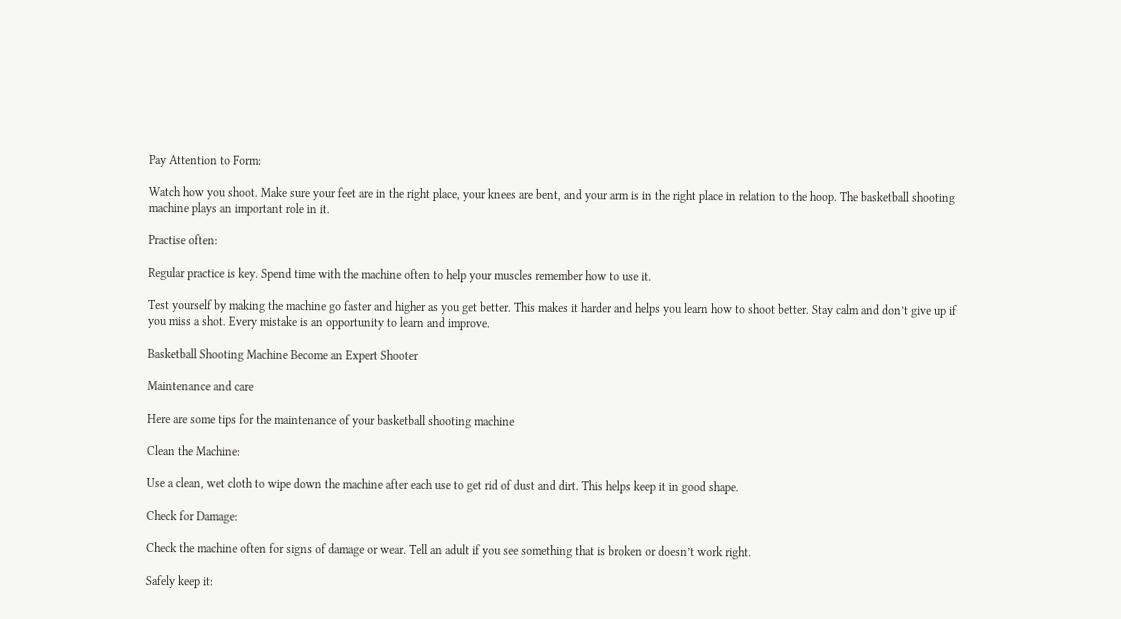Pay Attention to Form:

Watch how you shoot. Make sure your feet are in the right place, your knees are bent, and your arm is in the right place in relation to the hoop. The basketball shooting machine plays an important role in it.

Practise often:

Regular practice is key. Spend time with the machine often to help your muscles remember how to use it.

Test yourself by making the machine go faster and higher as you get better. This makes it harder and helps you learn how to shoot better. Stay calm and don’t give up if you miss a shot. Every mistake is an opportunity to learn and improve.

Basketball Shooting Machine Become an Expert Shooter

Maintenance and care

Here are some tips for the maintenance of your basketball shooting machine

Clean the Machine:

Use a clean, wet cloth to wipe down the machine after each use to get rid of dust and dirt. This helps keep it in good shape.

Check for Damage:

Check the machine often for signs of damage or wear. Tell an adult if you see something that is broken or doesn’t work right.

Safely keep it: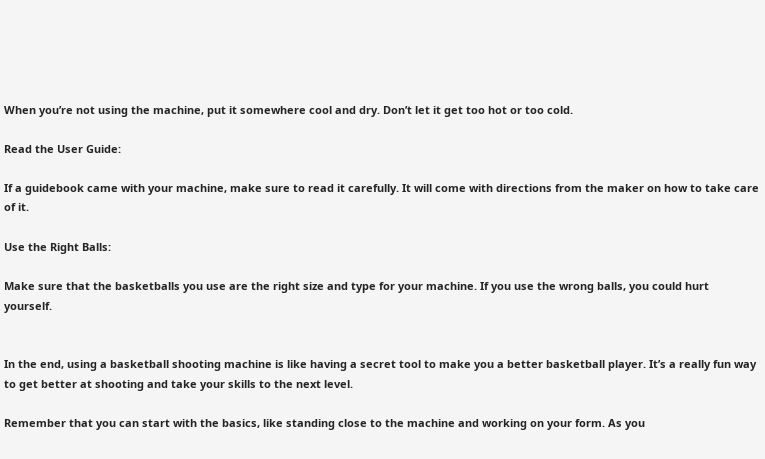When you’re not using the machine, put it somewhere cool and dry. Don’t let it get too hot or too cold.

Read the User Guide:

If a guidebook came with your machine, make sure to read it carefully. It will come with directions from the maker on how to take care of it.

Use the Right Balls:

Make sure that the basketballs you use are the right size and type for your machine. If you use the wrong balls, you could hurt yourself.


In the end, using a basketball shooting machine is like having a secret tool to make you a better basketball player. It’s a really fun way to get better at shooting and take your skills to the next level.

Remember that you can start with the basics, like standing close to the machine and working on your form. As you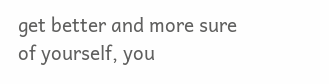get better and more sure of yourself, you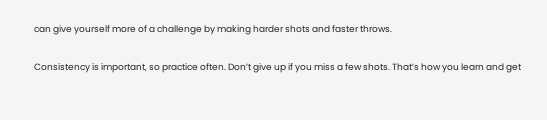can give yourself more of a challenge by making harder shots and faster throws.

Consistency is important, so practice often. Don’t give up if you miss a few shots. That’s how you learn and get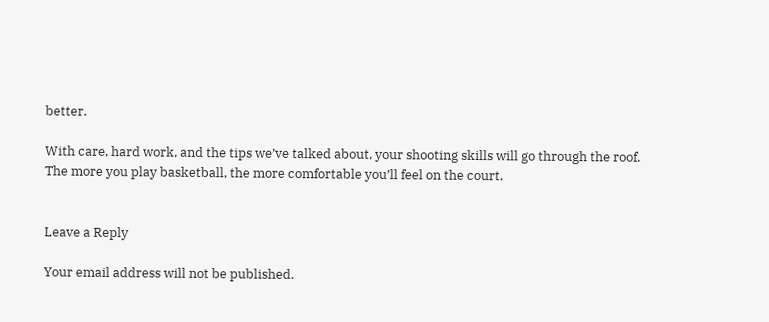better.

With care, hard work, and the tips we’ve talked about, your shooting skills will go through the roof. The more you play basketball, the more comfortable you’ll feel on the court.


Leave a Reply

Your email address will not be published.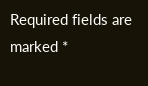Required fields are marked *